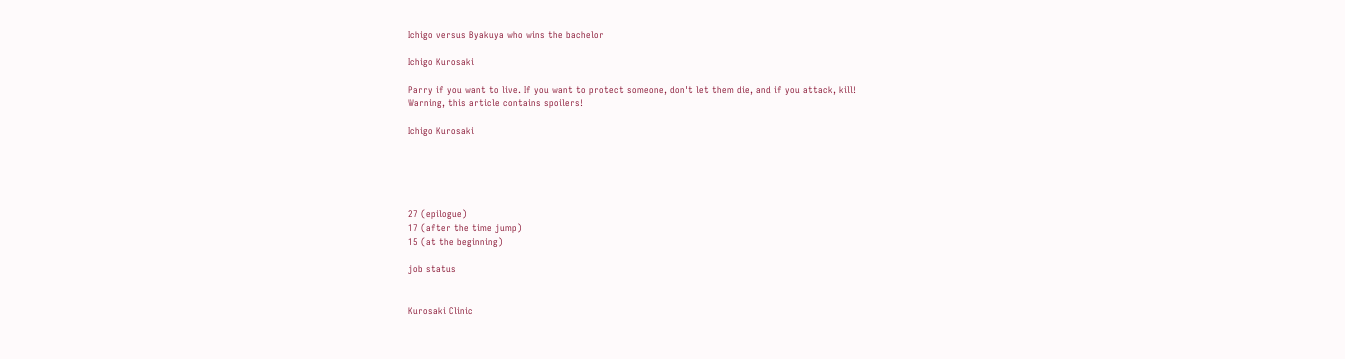Ichigo versus Byakuya who wins the bachelor

Ichigo Kurosaki

Parry if you want to live. If you want to protect someone, don't let them die, and if you attack, kill!
Warning, this article contains spoilers!

Ichigo Kurosaki





27 (epilogue)
17 (after the time jump)
15 (at the beginning)

job status


Kurosaki Clinic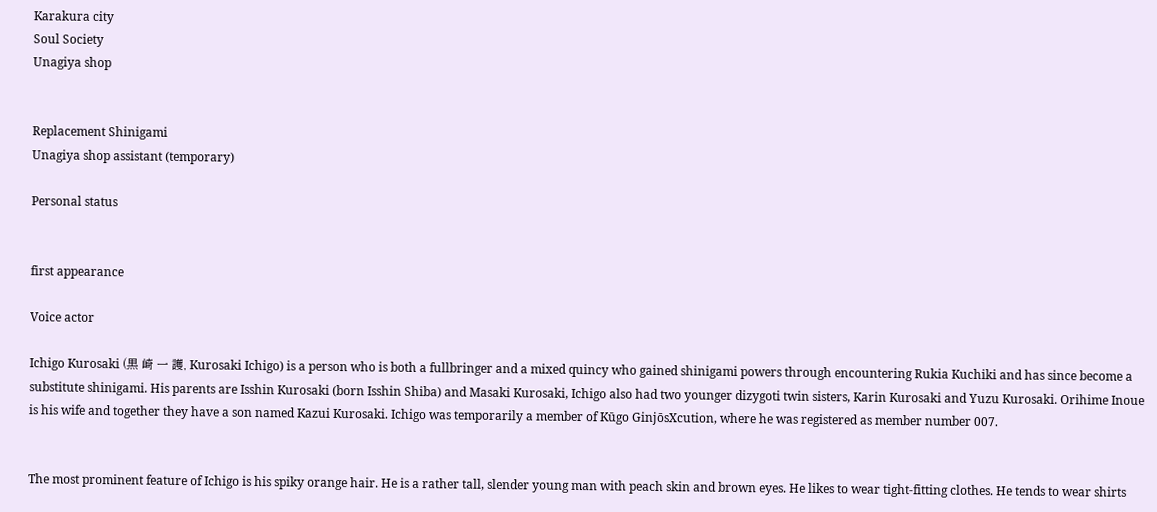Karakura city
Soul Society
Unagiya shop


Replacement Shinigami
Unagiya shop assistant (temporary)

Personal status


first appearance

Voice actor

Ichigo Kurosaki (黒 崎 一 護, Kurosaki Ichigo) is a person who is both a fullbringer and a mixed quincy who gained shinigami powers through encountering Rukia Kuchiki and has since become a substitute shinigami. His parents are Isshin Kurosaki (born Isshin Shiba) and Masaki Kurosaki, Ichigo also had two younger dizygoti twin sisters, Karin Kurosaki and Yuzu Kurosaki. Orihime Inoue is his wife and together they have a son named Kazui Kurosaki. Ichigo was temporarily a member of Kūgo GinjōsXcution, where he was registered as member number 007.


The most prominent feature of Ichigo is his spiky orange hair. He is a rather tall, slender young man with peach skin and brown eyes. He likes to wear tight-fitting clothes. He tends to wear shirts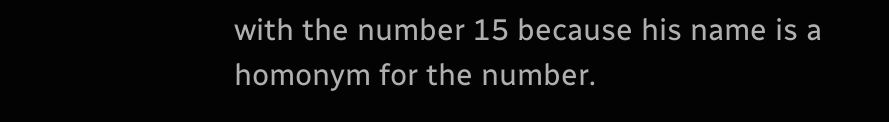with the number 15 because his name is a homonym for the number.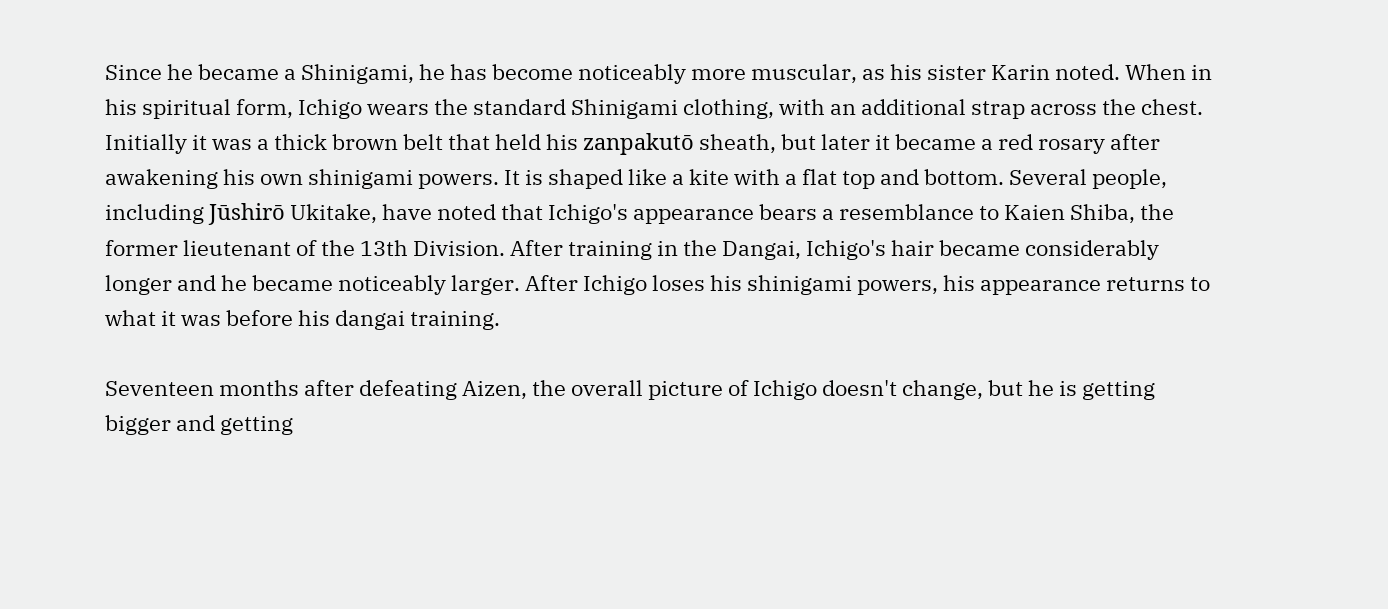Since he became a Shinigami, he has become noticeably more muscular, as his sister Karin noted. When in his spiritual form, Ichigo wears the standard Shinigami clothing, with an additional strap across the chest. Initially it was a thick brown belt that held his zanpakutō sheath, but later it became a red rosary after awakening his own shinigami powers. It is shaped like a kite with a flat top and bottom. Several people, including Jūshirō Ukitake, have noted that Ichigo's appearance bears a resemblance to Kaien Shiba, the former lieutenant of the 13th Division. After training in the Dangai, Ichigo's hair became considerably longer and he became noticeably larger. After Ichigo loses his shinigami powers, his appearance returns to what it was before his dangai training.

Seventeen months after defeating Aizen, the overall picture of Ichigo doesn't change, but he is getting bigger and getting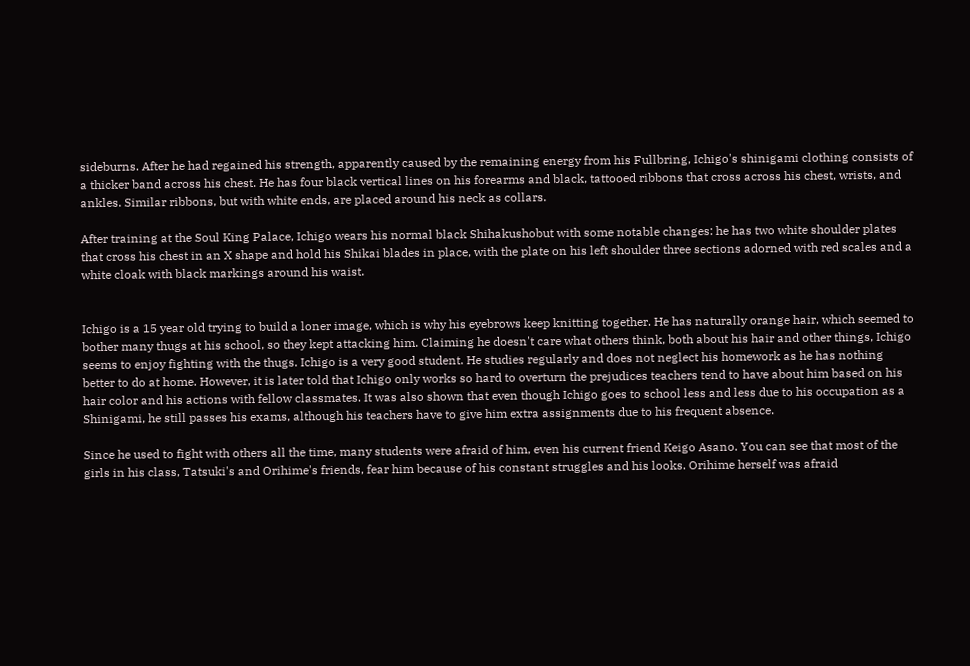sideburns. After he had regained his strength, apparently caused by the remaining energy from his Fullbring, Ichigo's shinigami clothing consists of a thicker band across his chest. He has four black vertical lines on his forearms and black, tattooed ribbons that cross across his chest, wrists, and ankles. Similar ribbons, but with white ends, are placed around his neck as collars.

After training at the Soul King Palace, Ichigo wears his normal black Shihakushobut with some notable changes: he has two white shoulder plates that cross his chest in an X shape and hold his Shikai blades in place, with the plate on his left shoulder three sections adorned with red scales and a white cloak with black markings around his waist.


Ichigo is a 15 year old trying to build a loner image, which is why his eyebrows keep knitting together. He has naturally orange hair, which seemed to bother many thugs at his school, so they kept attacking him. Claiming he doesn't care what others think, both about his hair and other things, Ichigo seems to enjoy fighting with the thugs. Ichigo is a very good student. He studies regularly and does not neglect his homework as he has nothing better to do at home. However, it is later told that Ichigo only works so hard to overturn the prejudices teachers tend to have about him based on his hair color and his actions with fellow classmates. It was also shown that even though Ichigo goes to school less and less due to his occupation as a Shinigami, he still passes his exams, although his teachers have to give him extra assignments due to his frequent absence.

Since he used to fight with others all the time, many students were afraid of him, even his current friend Keigo Asano. You can see that most of the girls in his class, Tatsuki's and Orihime's friends, fear him because of his constant struggles and his looks. Orihime herself was afraid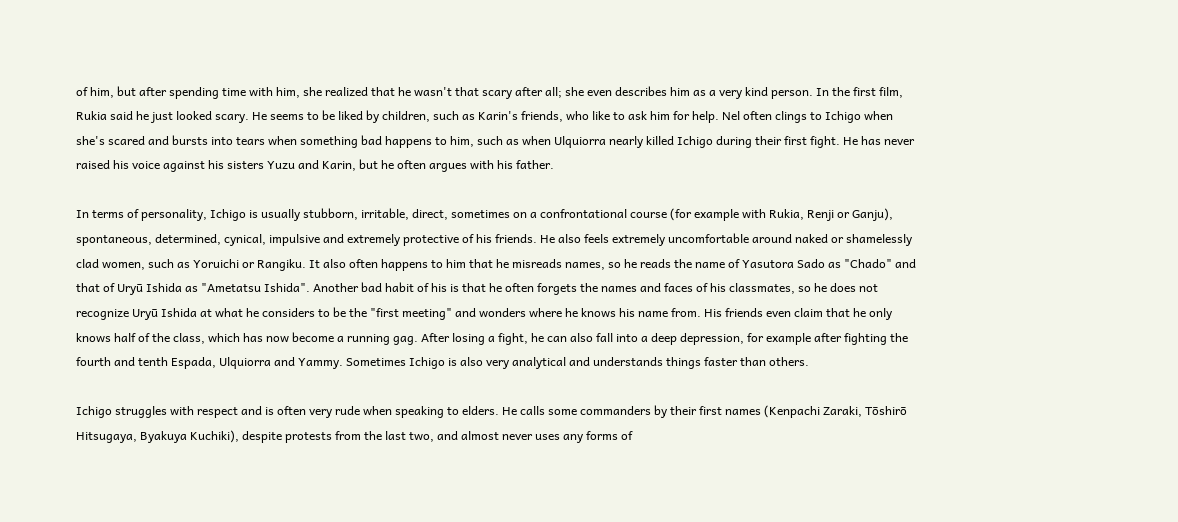of him, but after spending time with him, she realized that he wasn't that scary after all; she even describes him as a very kind person. In the first film, Rukia said he just looked scary. He seems to be liked by children, such as Karin's friends, who like to ask him for help. Nel often clings to Ichigo when she's scared and bursts into tears when something bad happens to him, such as when Ulquiorra nearly killed Ichigo during their first fight. He has never raised his voice against his sisters Yuzu and Karin, but he often argues with his father.

In terms of personality, Ichigo is usually stubborn, irritable, direct, sometimes on a confrontational course (for example with Rukia, Renji or Ganju), spontaneous, determined, cynical, impulsive and extremely protective of his friends. He also feels extremely uncomfortable around naked or shamelessly clad women, such as Yoruichi or Rangiku. It also often happens to him that he misreads names, so he reads the name of Yasutora Sado as "Chado" and that of Uryū Ishida as "Ametatsu Ishida". Another bad habit of his is that he often forgets the names and faces of his classmates, so he does not recognize Uryū Ishida at what he considers to be the "first meeting" and wonders where he knows his name from. His friends even claim that he only knows half of the class, which has now become a running gag. After losing a fight, he can also fall into a deep depression, for example after fighting the fourth and tenth Espada, Ulquiorra and Yammy. Sometimes Ichigo is also very analytical and understands things faster than others.

Ichigo struggles with respect and is often very rude when speaking to elders. He calls some commanders by their first names (Kenpachi Zaraki, Tōshirō Hitsugaya, Byakuya Kuchiki), despite protests from the last two, and almost never uses any forms of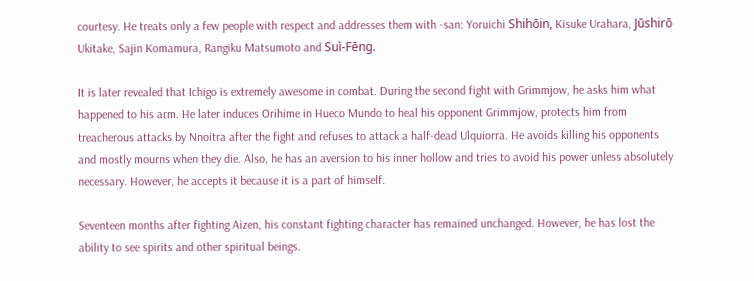courtesy. He treats only a few people with respect and addresses them with -san: Yoruichi Shihōin, Kisuke Urahara, Jūshirō Ukitake, Sajin Komamura, Rangiku Matsumoto and Suì-Fēng.

It is later revealed that Ichigo is extremely awesome in combat. During the second fight with Grimmjow, he asks him what happened to his arm. He later induces Orihime in Hueco Mundo to heal his opponent Grimmjow, protects him from treacherous attacks by Nnoitra after the fight and refuses to attack a half-dead Ulquiorra. He avoids killing his opponents and mostly mourns when they die. Also, he has an aversion to his inner hollow and tries to avoid his power unless absolutely necessary. However, he accepts it because it is a part of himself.

Seventeen months after fighting Aizen, his constant fighting character has remained unchanged. However, he has lost the ability to see spirits and other spiritual beings.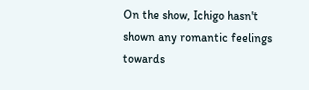On the show, Ichigo hasn't shown any romantic feelings towards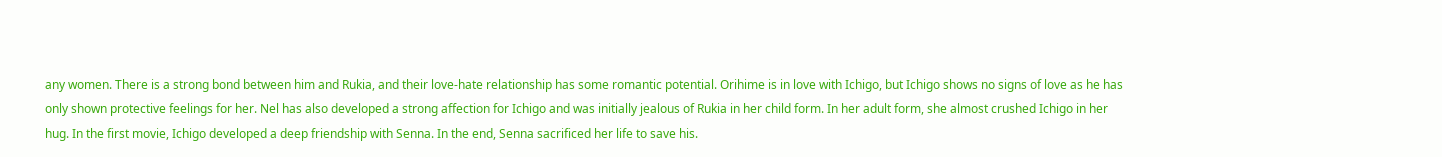any women. There is a strong bond between him and Rukia, and their love-hate relationship has some romantic potential. Orihime is in love with Ichigo, but Ichigo shows no signs of love as he has only shown protective feelings for her. Nel has also developed a strong affection for Ichigo and was initially jealous of Rukia in her child form. In her adult form, she almost crushed Ichigo in her hug. In the first movie, Ichigo developed a deep friendship with Senna. In the end, Senna sacrificed her life to save his.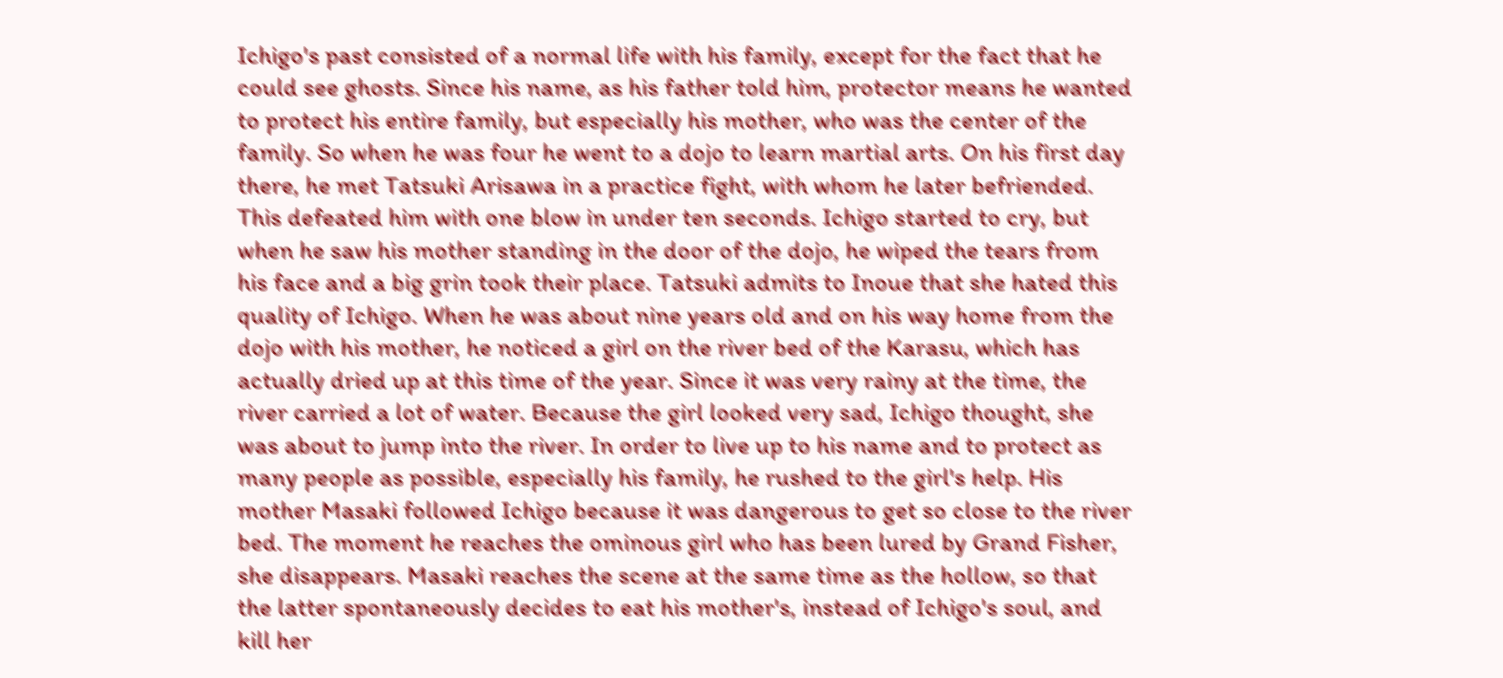Ichigo's past consisted of a normal life with his family, except for the fact that he could see ghosts. Since his name, as his father told him, protector means he wanted to protect his entire family, but especially his mother, who was the center of the family. So when he was four he went to a dojo to learn martial arts. On his first day there, he met Tatsuki Arisawa in a practice fight, with whom he later befriended. This defeated him with one blow in under ten seconds. Ichigo started to cry, but when he saw his mother standing in the door of the dojo, he wiped the tears from his face and a big grin took their place. Tatsuki admits to Inoue that she hated this quality of Ichigo. When he was about nine years old and on his way home from the dojo with his mother, he noticed a girl on the river bed of the Karasu, which has actually dried up at this time of the year. Since it was very rainy at the time, the river carried a lot of water. Because the girl looked very sad, Ichigo thought, she was about to jump into the river. In order to live up to his name and to protect as many people as possible, especially his family, he rushed to the girl's help. His mother Masaki followed Ichigo because it was dangerous to get so close to the river bed. The moment he reaches the ominous girl who has been lured by Grand Fisher, she disappears. Masaki reaches the scene at the same time as the hollow, so that the latter spontaneously decides to eat his mother's, instead of Ichigo's soul, and kill her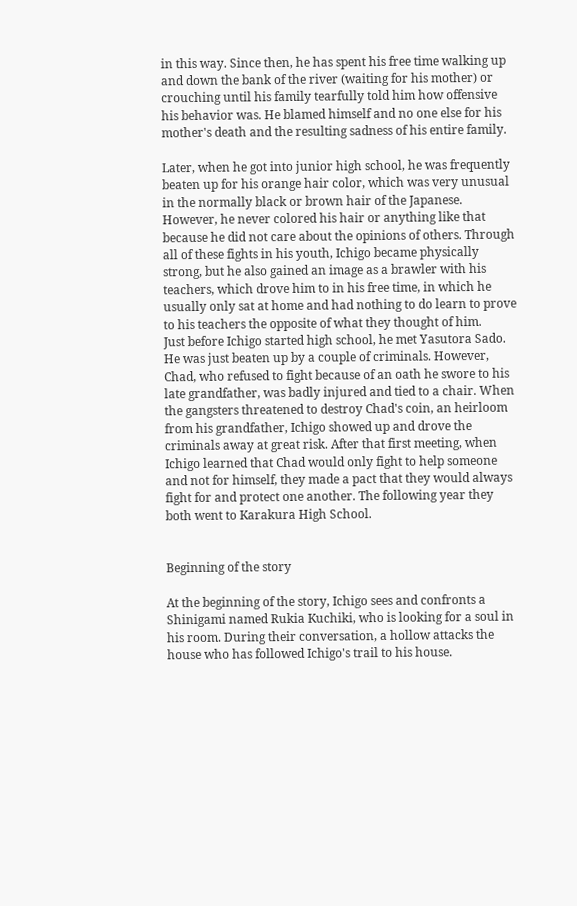in this way. Since then, he has spent his free time walking up and down the bank of the river (waiting for his mother) or crouching until his family tearfully told him how offensive his behavior was. He blamed himself and no one else for his mother's death and the resulting sadness of his entire family.

Later, when he got into junior high school, he was frequently beaten up for his orange hair color, which was very unusual in the normally black or brown hair of the Japanese. However, he never colored his hair or anything like that because he did not care about the opinions of others. Through all of these fights in his youth, Ichigo became physically strong, but he also gained an image as a brawler with his teachers, which drove him to in his free time, in which he usually only sat at home and had nothing to do learn to prove to his teachers the opposite of what they thought of him.
Just before Ichigo started high school, he met Yasutora Sado. He was just beaten up by a couple of criminals. However, Chad, who refused to fight because of an oath he swore to his late grandfather, was badly injured and tied to a chair. When the gangsters threatened to destroy Chad's coin, an heirloom from his grandfather, Ichigo showed up and drove the criminals away at great risk. After that first meeting, when Ichigo learned that Chad would only fight to help someone and not for himself, they made a pact that they would always fight for and protect one another. The following year they both went to Karakura High School.


Beginning of the story

At the beginning of the story, Ichigo sees and confronts a Shinigami named Rukia Kuchiki, who is looking for a soul in his room. During their conversation, a hollow attacks the house who has followed Ichigo's trail to his house.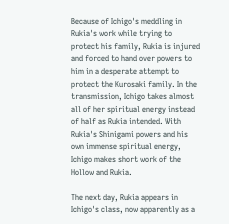Because of Ichigo's meddling in Rukia's work while trying to protect his family, Rukia is injured and forced to hand over powers to him in a desperate attempt to protect the Kurosaki family. In the transmission, Ichigo takes almost all of her spiritual energy instead of half as Rukia intended. With Rukia's Shinigami powers and his own immense spiritual energy, Ichigo makes short work of the Hollow and Rukia.

The next day, Rukia appears in Ichigo's class, now apparently as a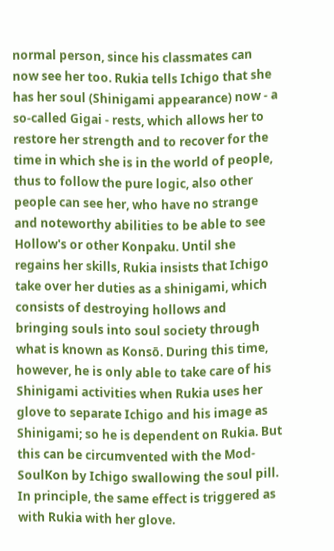normal person, since his classmates can now see her too. Rukia tells Ichigo that she has her soul (Shinigami appearance) now - a so-called Gigai - rests, which allows her to restore her strength and to recover for the time in which she is in the world of people, thus to follow the pure logic, also other people can see her, who have no strange and noteworthy abilities to be able to see Hollow's or other Konpaku. Until she regains her skills, Rukia insists that Ichigo take over her duties as a shinigami, which consists of destroying hollows and bringing souls into soul society through what is known as Konsō. During this time, however, he is only able to take care of his Shinigami activities when Rukia uses her glove to separate Ichigo and his image as Shinigami; so he is dependent on Rukia. But this can be circumvented with the Mod-SoulKon by Ichigo swallowing the soul pill. In principle, the same effect is triggered as with Rukia with her glove.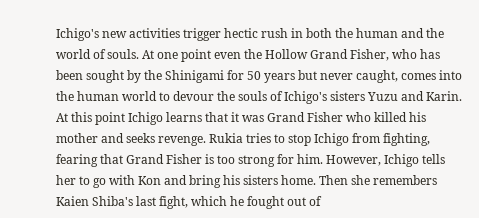Ichigo's new activities trigger hectic rush in both the human and the world of souls. At one point even the Hollow Grand Fisher, who has been sought by the Shinigami for 50 years but never caught, comes into the human world to devour the souls of Ichigo's sisters Yuzu and Karin. At this point Ichigo learns that it was Grand Fisher who killed his mother and seeks revenge. Rukia tries to stop Ichigo from fighting, fearing that Grand Fisher is too strong for him. However, Ichigo tells her to go with Kon and bring his sisters home. Then she remembers Kaien Shiba's last fight, which he fought out of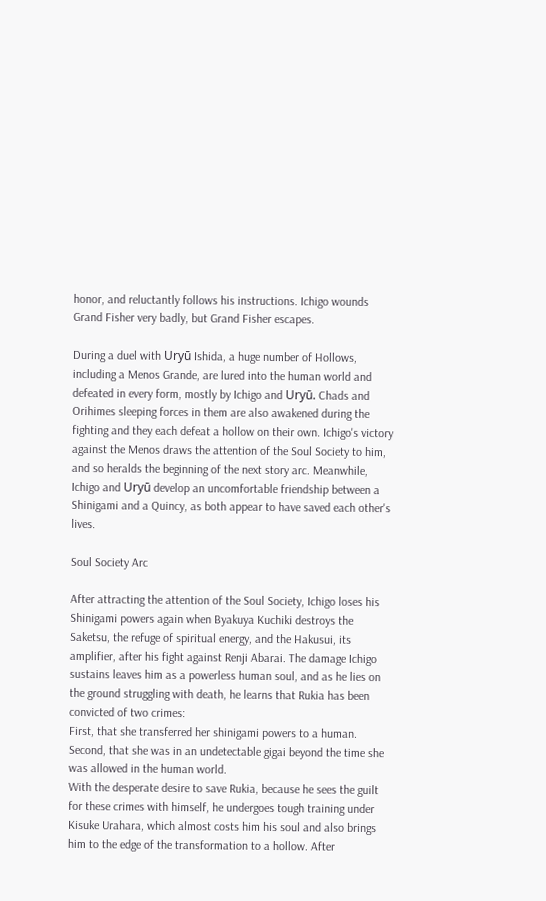honor, and reluctantly follows his instructions. Ichigo wounds Grand Fisher very badly, but Grand Fisher escapes.

During a duel with Uryū Ishida, a huge number of Hollows, including a Menos Grande, are lured into the human world and defeated in every form, mostly by Ichigo and Uryū. Chads and Orihimes sleeping forces in them are also awakened during the fighting and they each defeat a hollow on their own. Ichigo's victory against the Menos draws the attention of the Soul Society to him, and so heralds the beginning of the next story arc. Meanwhile, Ichigo and Uryū develop an uncomfortable friendship between a Shinigami and a Quincy, as both appear to have saved each other's lives.

Soul Society Arc

After attracting the attention of the Soul Society, Ichigo loses his Shinigami powers again when Byakuya Kuchiki destroys the Saketsu, the refuge of spiritual energy, and the Hakusui, its amplifier, after his fight against Renji Abarai. The damage Ichigo sustains leaves him as a powerless human soul, and as he lies on the ground struggling with death, he learns that Rukia has been convicted of two crimes:
First, that she transferred her shinigami powers to a human.
Second, that she was in an undetectable gigai beyond the time she was allowed in the human world.
With the desperate desire to save Rukia, because he sees the guilt for these crimes with himself, he undergoes tough training under Kisuke Urahara, which almost costs him his soul and also brings him to the edge of the transformation to a hollow. After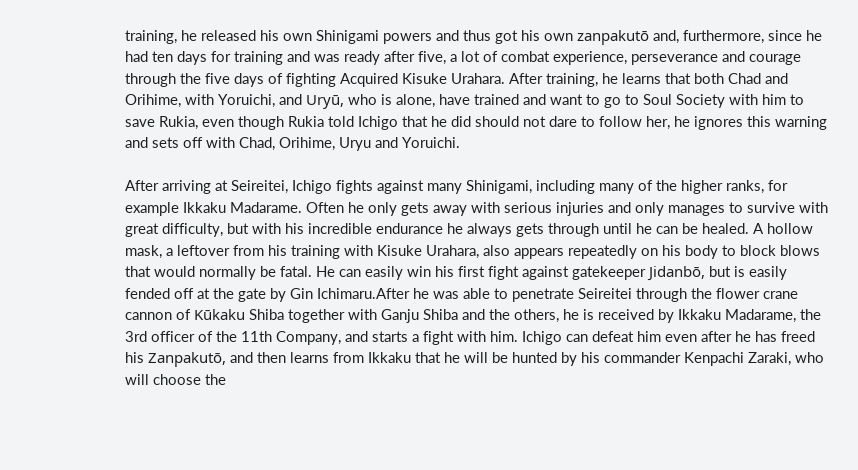training, he released his own Shinigami powers and thus got his own zanpakutō and, furthermore, since he had ten days for training and was ready after five, a lot of combat experience, perseverance and courage through the five days of fighting Acquired Kisuke Urahara. After training, he learns that both Chad and Orihime, with Yoruichi, and Uryū, who is alone, have trained and want to go to Soul Society with him to save Rukia, even though Rukia told Ichigo that he did should not dare to follow her, he ignores this warning and sets off with Chad, Orihime, Uryu and Yoruichi.

After arriving at Seireitei, Ichigo fights against many Shinigami, including many of the higher ranks, for example Ikkaku Madarame. Often he only gets away with serious injuries and only manages to survive with great difficulty, but with his incredible endurance he always gets through until he can be healed. A hollow mask, a leftover from his training with Kisuke Urahara, also appears repeatedly on his body to block blows that would normally be fatal. He can easily win his first fight against gatekeeper Jidanbō, but is easily fended off at the gate by Gin Ichimaru.After he was able to penetrate Seireitei through the flower crane cannon of Kūkaku Shiba together with Ganju Shiba and the others, he is received by Ikkaku Madarame, the 3rd officer of the 11th Company, and starts a fight with him. Ichigo can defeat him even after he has freed his Zanpakutō, and then learns from Ikkaku that he will be hunted by his commander Kenpachi Zaraki, who will choose the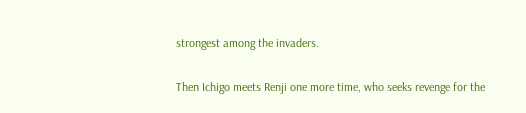strongest among the invaders.

Then Ichigo meets Renji one more time, who seeks revenge for the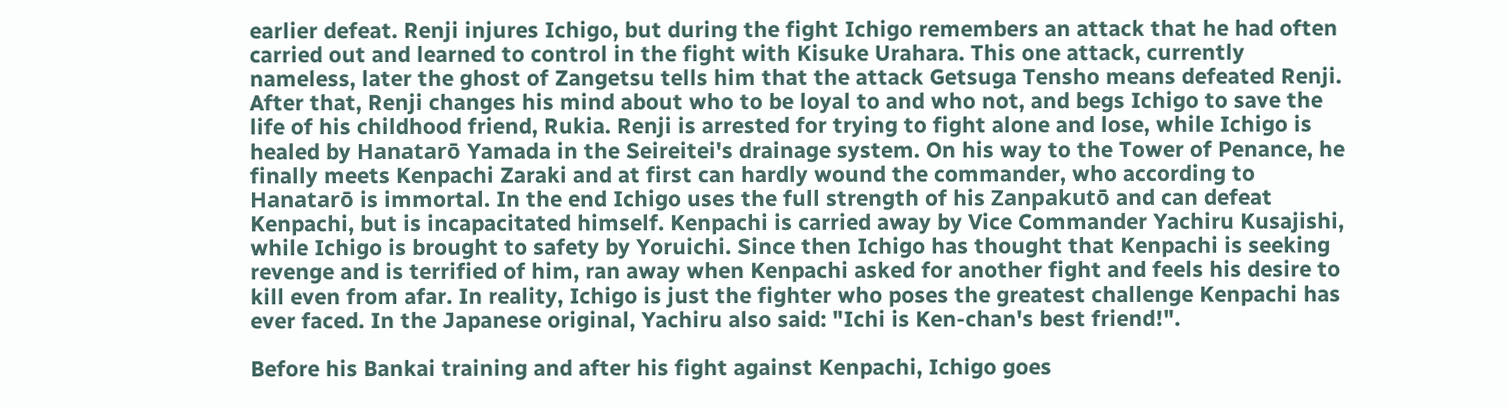earlier defeat. Renji injures Ichigo, but during the fight Ichigo remembers an attack that he had often carried out and learned to control in the fight with Kisuke Urahara. This one attack, currently nameless, later the ghost of Zangetsu tells him that the attack Getsuga Tensho means defeated Renji. After that, Renji changes his mind about who to be loyal to and who not, and begs Ichigo to save the life of his childhood friend, Rukia. Renji is arrested for trying to fight alone and lose, while Ichigo is healed by Hanatarō Yamada in the Seireitei's drainage system. On his way to the Tower of Penance, he finally meets Kenpachi Zaraki and at first can hardly wound the commander, who according to Hanatarō is immortal. In the end Ichigo uses the full strength of his Zanpakutō and can defeat Kenpachi, but is incapacitated himself. Kenpachi is carried away by Vice Commander Yachiru Kusajishi, while Ichigo is brought to safety by Yoruichi. Since then Ichigo has thought that Kenpachi is seeking revenge and is terrified of him, ran away when Kenpachi asked for another fight and feels his desire to kill even from afar. In reality, Ichigo is just the fighter who poses the greatest challenge Kenpachi has ever faced. In the Japanese original, Yachiru also said: "Ichi is Ken-chan's best friend!".

Before his Bankai training and after his fight against Kenpachi, Ichigo goes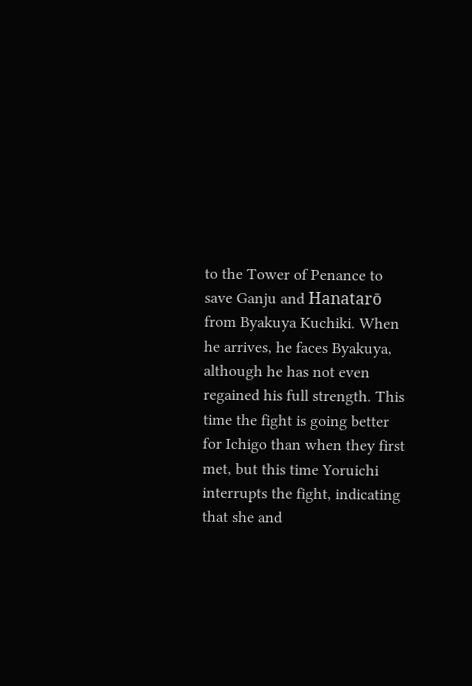to the Tower of Penance to save Ganju and Hanatarō from Byakuya Kuchiki. When he arrives, he faces Byakuya, although he has not even regained his full strength. This time the fight is going better for Ichigo than when they first met, but this time Yoruichi interrupts the fight, indicating that she and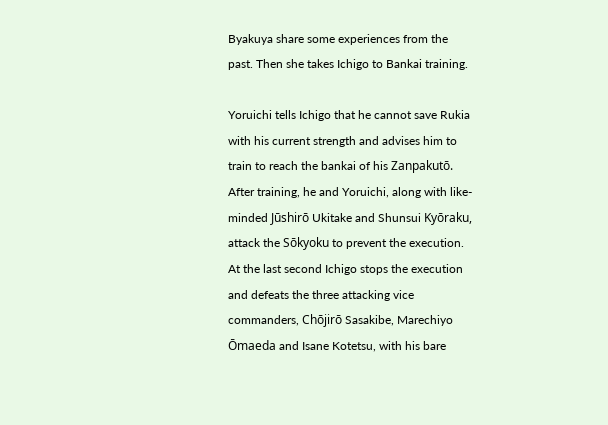Byakuya share some experiences from the past. Then she takes Ichigo to Bankai training.

Yoruichi tells Ichigo that he cannot save Rukia with his current strength and advises him to train to reach the bankai of his Zanpakutō. After training, he and Yoruichi, along with like-minded Jūshirō Ukitake and Shunsui Kyōraku, attack the Sōkyoku to prevent the execution. At the last second Ichigo stops the execution and defeats the three attacking vice commanders, Chōjirō Sasakibe, Marechiyo Ōmaeda and Isane Kotetsu, with his bare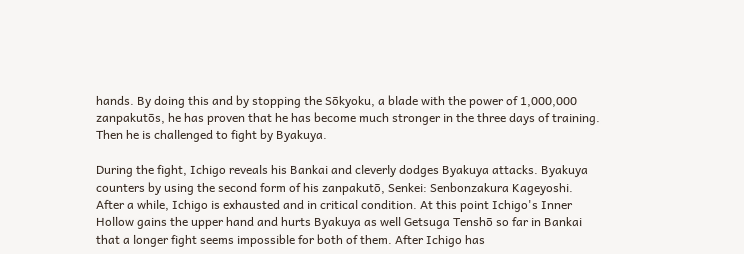hands. By doing this and by stopping the Sōkyoku, a blade with the power of 1,000,000 zanpakutōs, he has proven that he has become much stronger in the three days of training. Then he is challenged to fight by Byakuya.

During the fight, Ichigo reveals his Bankai and cleverly dodges Byakuya attacks. Byakuya counters by using the second form of his zanpakutō, Senkei: Senbonzakura Kageyoshi. After a while, Ichigo is exhausted and in critical condition. At this point Ichigo's Inner Hollow gains the upper hand and hurts Byakuya as well Getsuga Tenshō so far in Bankai that a longer fight seems impossible for both of them. After Ichigo has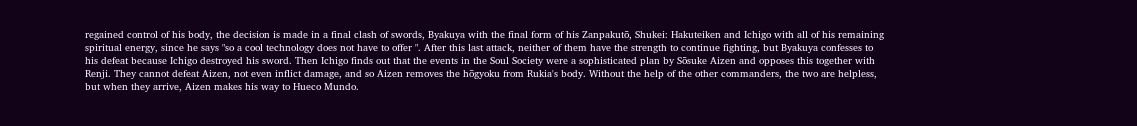regained control of his body, the decision is made in a final clash of swords, Byakuya with the final form of his Zanpakutō, Shukei: Hakuteiken and Ichigo with all of his remaining spiritual energy, since he says "so a cool technology does not have to offer ". After this last attack, neither of them have the strength to continue fighting, but Byakuya confesses to his defeat because Ichigo destroyed his sword. Then Ichigo finds out that the events in the Soul Society were a sophisticated plan by Sōsuke Aizen and opposes this together with Renji. They cannot defeat Aizen, not even inflict damage, and so Aizen removes the hōgyoku from Rukia's body. Without the help of the other commanders, the two are helpless, but when they arrive, Aizen makes his way to Hueco Mundo.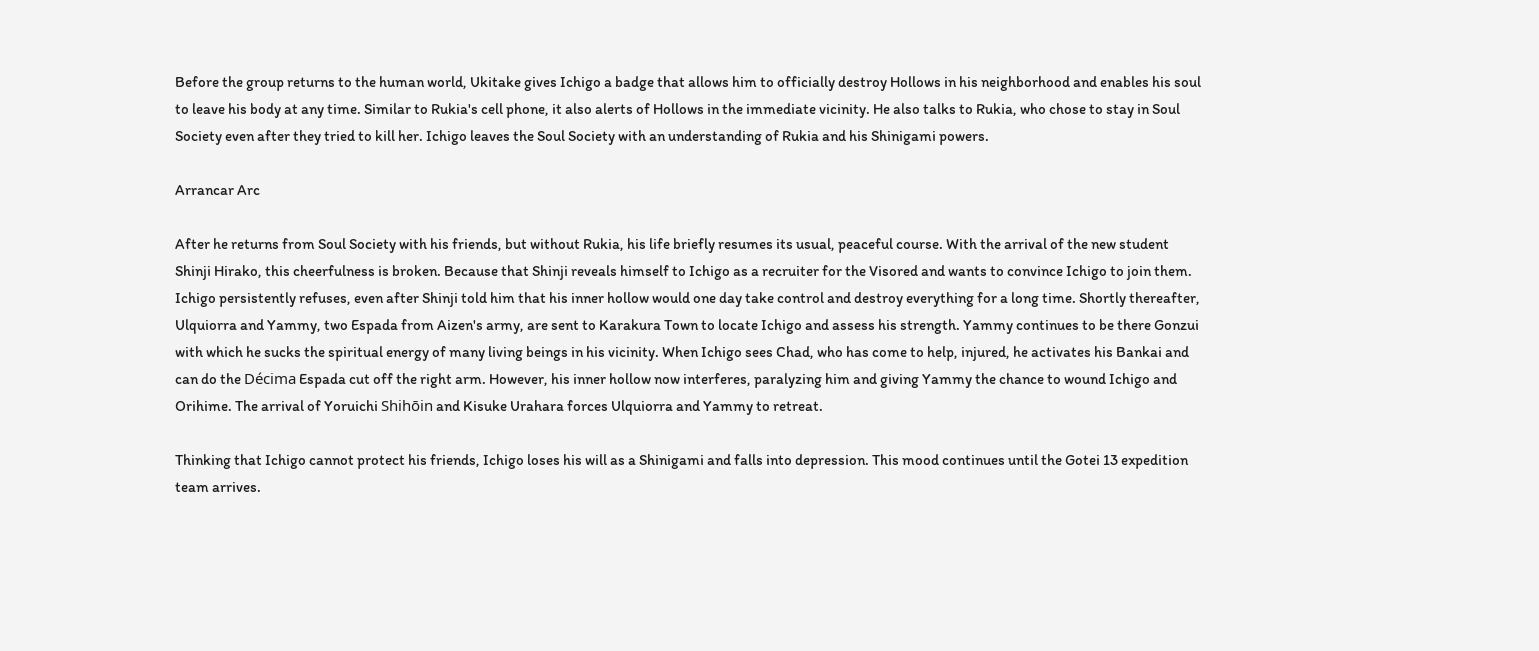Before the group returns to the human world, Ukitake gives Ichigo a badge that allows him to officially destroy Hollows in his neighborhood and enables his soul to leave his body at any time. Similar to Rukia's cell phone, it also alerts of Hollows in the immediate vicinity. He also talks to Rukia, who chose to stay in Soul Society even after they tried to kill her. Ichigo leaves the Soul Society with an understanding of Rukia and his Shinigami powers.

Arrancar Arc

After he returns from Soul Society with his friends, but without Rukia, his life briefly resumes its usual, peaceful course. With the arrival of the new student Shinji Hirako, this cheerfulness is broken. Because that Shinji reveals himself to Ichigo as a recruiter for the Visored and wants to convince Ichigo to join them. Ichigo persistently refuses, even after Shinji told him that his inner hollow would one day take control and destroy everything for a long time. Shortly thereafter, Ulquiorra and Yammy, two Espada from Aizen's army, are sent to Karakura Town to locate Ichigo and assess his strength. Yammy continues to be there Gonzui with which he sucks the spiritual energy of many living beings in his vicinity. When Ichigo sees Chad, who has come to help, injured, he activates his Bankai and can do the Décima Espada cut off the right arm. However, his inner hollow now interferes, paralyzing him and giving Yammy the chance to wound Ichigo and Orihime. The arrival of Yoruichi Shihōin and Kisuke Urahara forces Ulquiorra and Yammy to retreat.

Thinking that Ichigo cannot protect his friends, Ichigo loses his will as a Shinigami and falls into depression. This mood continues until the Gotei 13 expedition team arrives.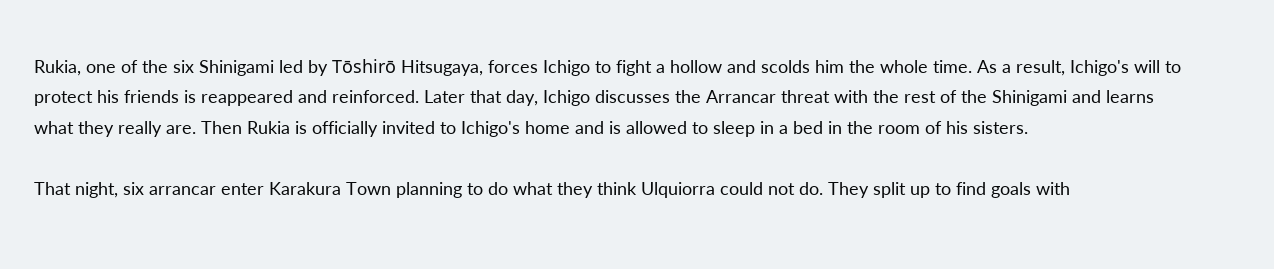Rukia, one of the six Shinigami led by Tōshirō Hitsugaya, forces Ichigo to fight a hollow and scolds him the whole time. As a result, Ichigo's will to protect his friends is reappeared and reinforced. Later that day, Ichigo discusses the Arrancar threat with the rest of the Shinigami and learns what they really are. Then Rukia is officially invited to Ichigo's home and is allowed to sleep in a bed in the room of his sisters.

That night, six arrancar enter Karakura Town planning to do what they think Ulquiorra could not do. They split up to find goals with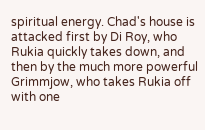spiritual energy. Chad's house is attacked first by Di Roy, who Rukia quickly takes down, and then by the much more powerful Grimmjow, who takes Rukia off with one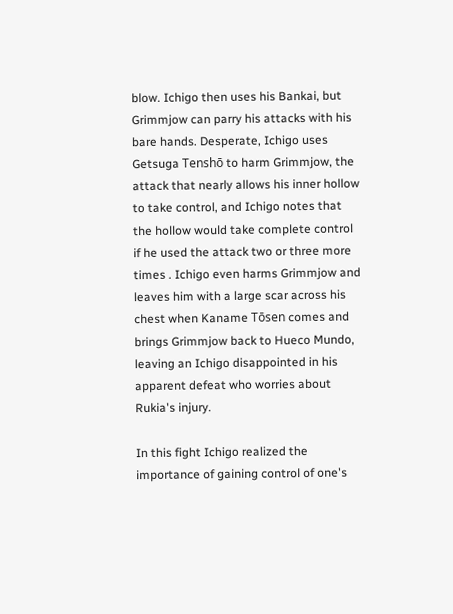blow. Ichigo then uses his Bankai, but Grimmjow can parry his attacks with his bare hands. Desperate, Ichigo uses Getsuga Tenshō to harm Grimmjow, the attack that nearly allows his inner hollow to take control, and Ichigo notes that the hollow would take complete control if he used the attack two or three more times . Ichigo even harms Grimmjow and leaves him with a large scar across his chest when Kaname Tōsen comes and brings Grimmjow back to Hueco Mundo, leaving an Ichigo disappointed in his apparent defeat who worries about Rukia's injury.

In this fight Ichigo realized the importance of gaining control of one's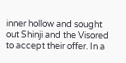inner hollow and sought out Shinji and the Visored to accept their offer. In a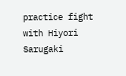practice fight with Hiyori Sarugaki